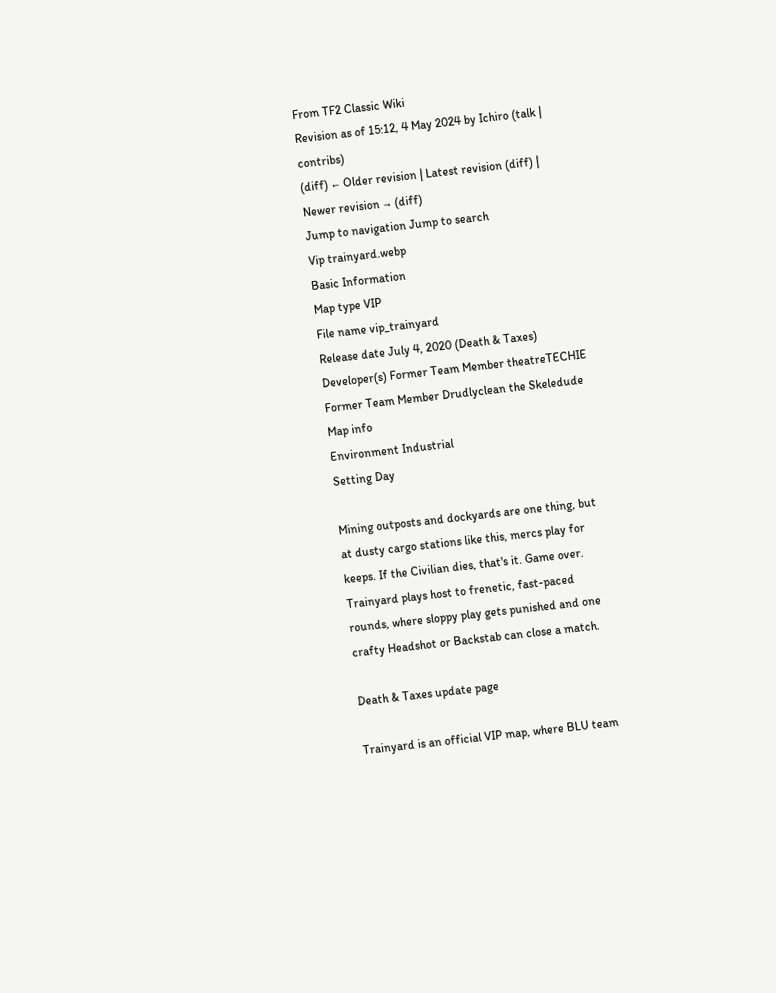From TF2 Classic Wiki
Revision as of 15:12, 4 May 2024 by Ichiro (talk | contribs)
(diff) ← Older revision | Latest revision (diff) | Newer revision → (diff)
Jump to navigation Jump to search
Vip trainyard.webp
Basic Information
Map type VIP
File name vip_trainyard
Release date July 4, 2020 (Death & Taxes)
Developer(s) Former Team Member theatreTECHIE
Former Team Member Drudlyclean the Skeledude
Map info
Environment Industrial
Setting Day

Mining outposts and dockyards are one thing, but at dusty cargo stations like this, mercs play for keeps. If the Civilian dies, that's it. Game over. Trainyard plays host to frenetic, fast-paced rounds, where sloppy play gets punished and one crafty Headshot or Backstab can close a match.

Death & Taxes update page

Trainyard is an official VIP map, where BLU team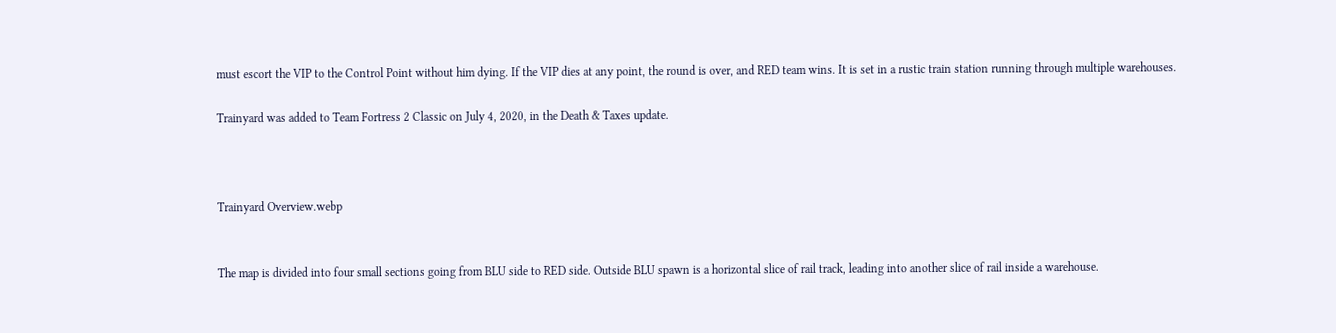must escort the VIP to the Control Point without him dying. If the VIP dies at any point, the round is over, and RED team wins. It is set in a rustic train station running through multiple warehouses.

Trainyard was added to Team Fortress 2 Classic on July 4, 2020, in the Death & Taxes update.



Trainyard Overview.webp


The map is divided into four small sections going from BLU side to RED side. Outside BLU spawn is a horizontal slice of rail track, leading into another slice of rail inside a warehouse.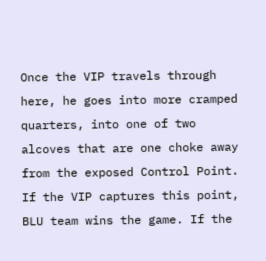Once the VIP travels through here, he goes into more cramped quarters, into one of two alcoves that are one choke away from the exposed Control Point. If the VIP captures this point, BLU team wins the game. If the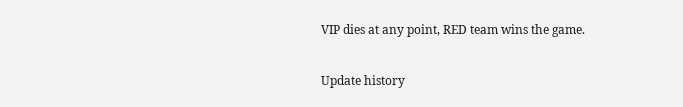VIP dies at any point, RED team wins the game.

Update history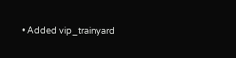• Added vip_trainyard